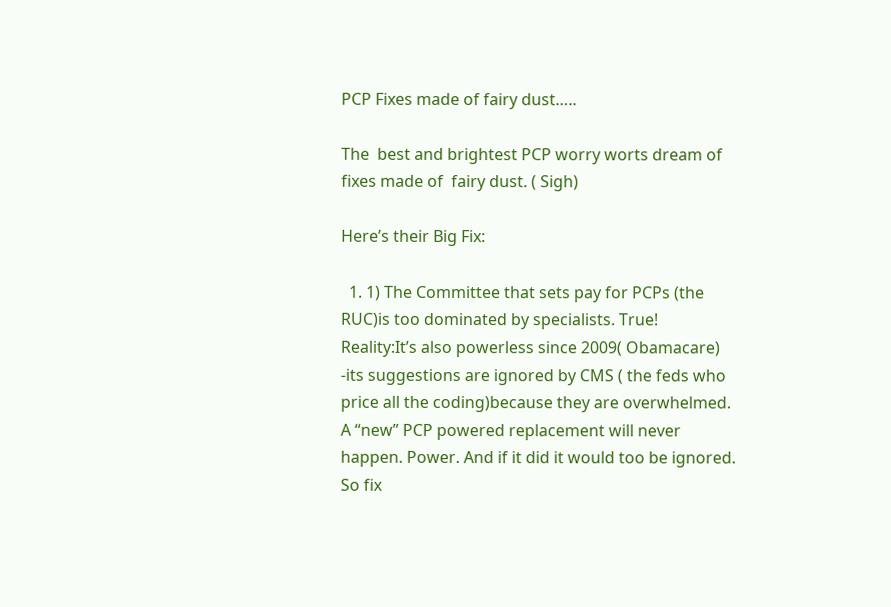PCP Fixes made of fairy dust…..

The  best and brightest PCP worry worts dream of fixes made of  fairy dust. ( Sigh)

Here’s their Big Fix:

  1. 1) The Committee that sets pay for PCPs (the RUC)is too dominated by specialists. True!  Reality:It’s also powerless since 2009( Obamacare) -its suggestions are ignored by CMS ( the feds who price all the coding)because they are overwhelmed.  A “new” PCP powered replacement will never happen. Power. And if it did it would too be ignored. So fix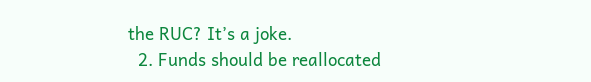the RUC? It’s a joke.
  2. Funds should be reallocated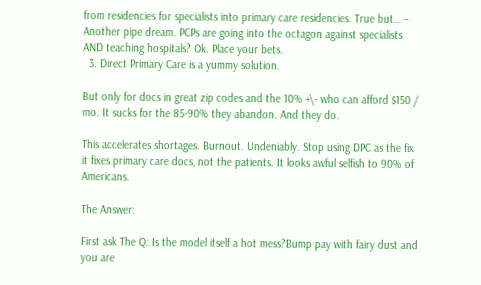from residencies for specialists into primary care residencies. True but… – Another pipe dream. PCPs are going into the octagon against specialists AND teaching hospitals? Ok. Place your bets.
  3. Direct Primary Care is a yummy solution.

But only for docs in great zip codes and the 10% +\- who can afford $150 / mo. It sucks for the 85-90% they abandon. And they do.

This accelerates shortages. Burnout. Undeniably. Stop using DPC as the fix it fixes primary care docs, not the patients. It looks awful selfish to 90% of Americans.

The Answer:

First ask The Q: Is the model itself a hot mess?Bump pay with fairy dust and you are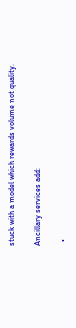stuck with a model which rewards volume not quality.

Ancillary services add:

  •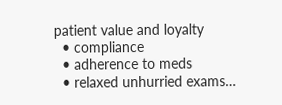patient value and loyalty
  • compliance
  • adherence to meds
  • relaxed unhurried exams…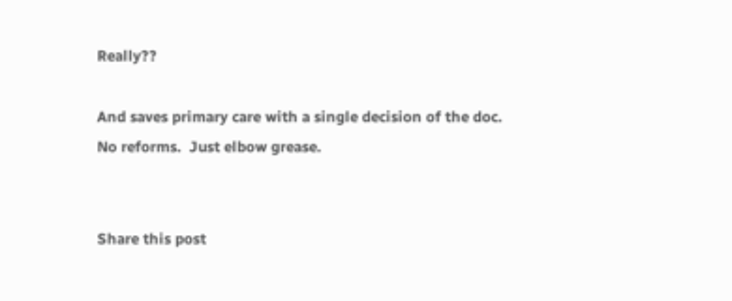Really??

And saves primary care with a single decision of the doc.  No reforms.  Just elbow grease.


Share this post